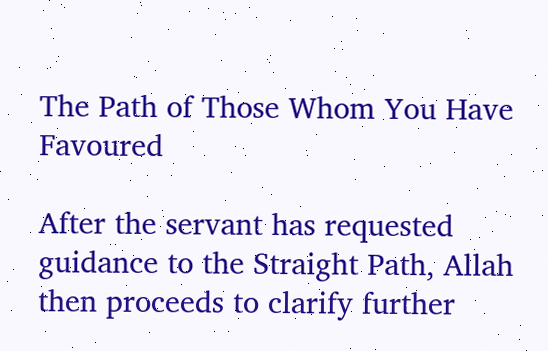The Path of Those Whom You Have Favoured

After the servant has requested guidance to the Straight Path, Allah then proceeds to clarify further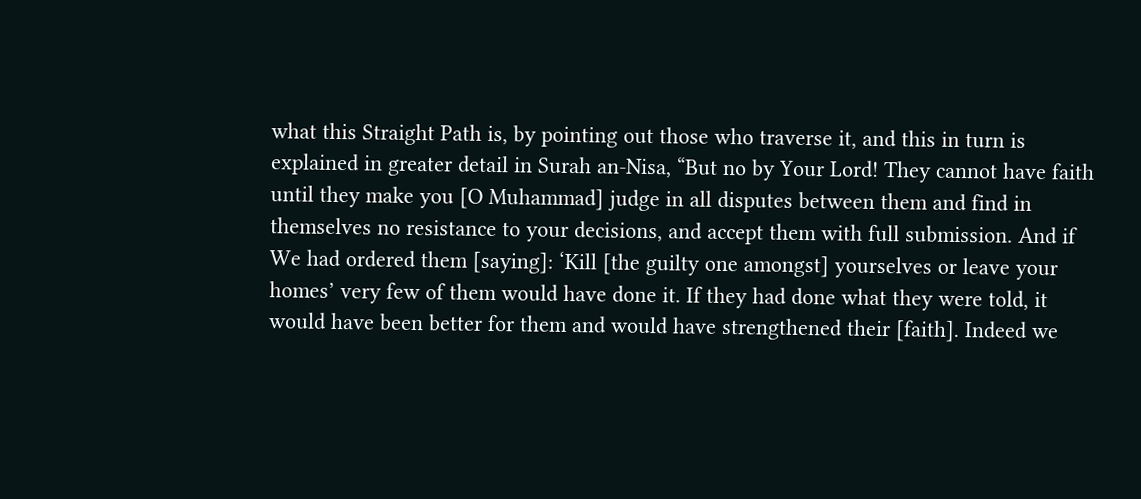what this Straight Path is, by pointing out those who traverse it, and this in turn is explained in greater detail in Surah an-Nisa, “But no by Your Lord! They cannot have faith until they make you [O Muhammad] judge in all disputes between them and find in themselves no resistance to your decisions, and accept them with full submission. And if We had ordered them [saying]: ‘Kill [the guilty one amongst] yourselves or leave your homes’ very few of them would have done it. If they had done what they were told, it would have been better for them and would have strengthened their [faith]. Indeed we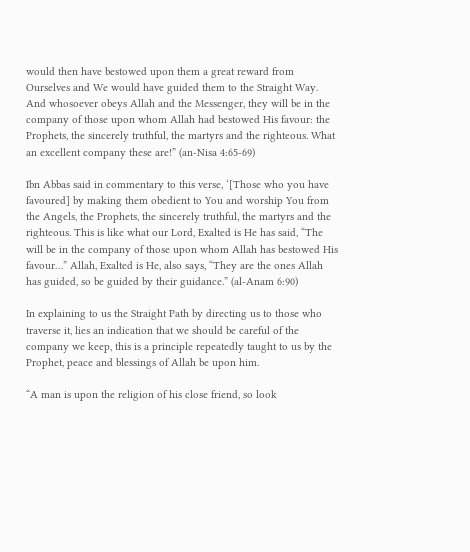would then have bestowed upon them a great reward from Ourselves and We would have guided them to the Straight Way. And whosoever obeys Allah and the Messenger, they will be in the company of those upon whom Allah had bestowed His favour: the Prophets, the sincerely truthful, the martyrs and the righteous. What an excellent company these are!” (an-Nisa 4:65-69)

Ibn Abbas said in commentary to this verse, ‘[Those who you have favoured] by making them obedient to You and worship You from the Angels, the Prophets, the sincerely truthful, the martyrs and the righteous. This is like what our Lord, Exalted is He has said, “The will be in the company of those upon whom Allah has bestowed His favour…” Allah, Exalted is He, also says, “They are the ones Allah has guided, so be guided by their guidance.” (al-Anam 6:90)

In explaining to us the Straight Path by directing us to those who traverse it, lies an indication that we should be careful of the company we keep, this is a principle repeatedly taught to us by the Prophet, peace and blessings of Allah be upon him.

“A man is upon the religion of his close friend, so look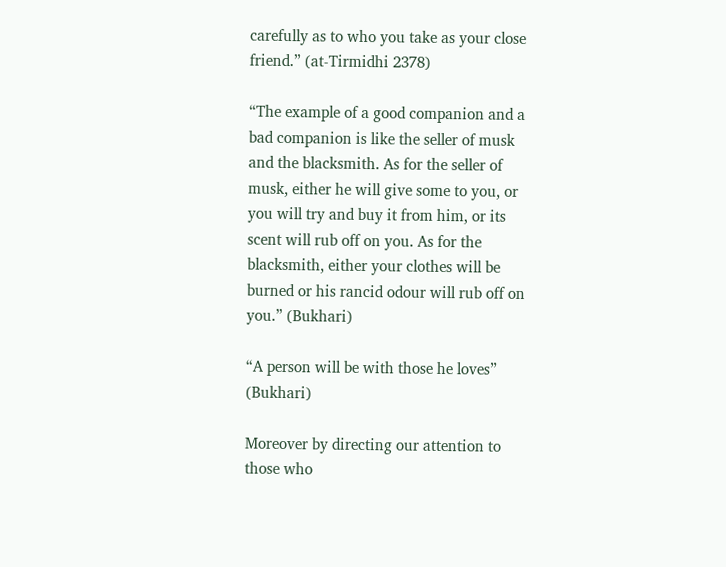carefully as to who you take as your close friend.” (at-Tirmidhi 2378)

“The example of a good companion and a bad companion is like the seller of musk and the blacksmith. As for the seller of musk, either he will give some to you, or you will try and buy it from him, or its scent will rub off on you. As for the blacksmith, either your clothes will be burned or his rancid odour will rub off on you.” (Bukhari)

“A person will be with those he loves” (Bukhari)

Moreover by directing our attention to those who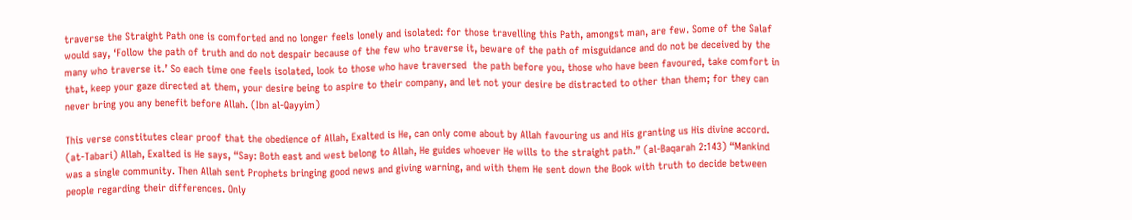traverse the Straight Path one is comforted and no longer feels lonely and isolated: for those travelling this Path, amongst man, are few. Some of the Salaf would say, ‘Follow the path of truth and do not despair because of the few who traverse it, beware of the path of misguidance and do not be deceived by the many who traverse it.’ So each time one feels isolated, look to those who have traversed  the path before you, those who have been favoured, take comfort in that, keep your gaze directed at them, your desire being to aspire to their company, and let not your desire be distracted to other than them; for they can never bring you any benefit before Allah. (Ibn al-Qayyim)

This verse constitutes clear proof that the obedience of Allah, Exalted is He, can only come about by Allah favouring us and His granting us His divine accord. (at-Tabari) Allah, Exalted is He says, “Say: Both east and west belong to Allah, He guides whoever He wills to the straight path.” (al-Baqarah 2:143) “Mankind was a single community. Then Allah sent Prophets bringing good news and giving warning, and with them He sent down the Book with truth to decide between people regarding their differences. Only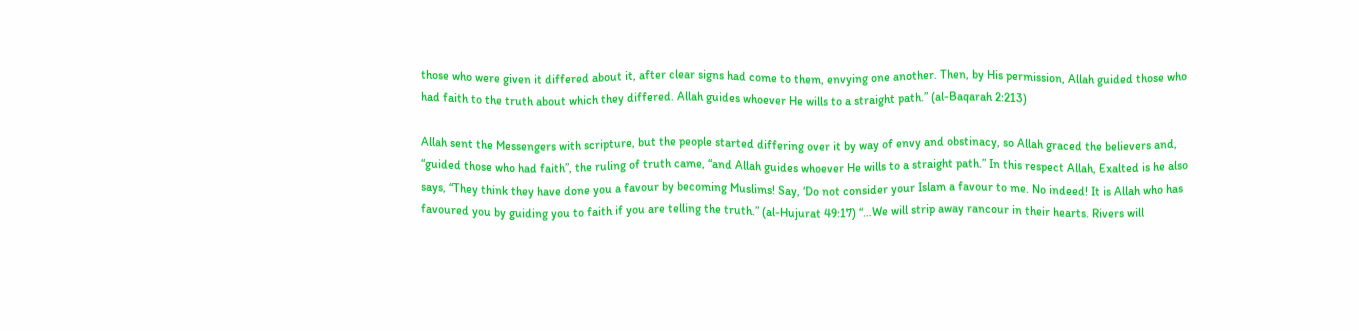those who were given it differed about it, after clear signs had come to them, envying one another. Then, by His permission, Allah guided those who had faith to the truth about which they differed. Allah guides whoever He wills to a straight path.” (al-Baqarah 2:213)

Allah sent the Messengers with scripture, but the people started differing over it by way of envy and obstinacy, so Allah graced the believers and, “guided those who had faith”, the ruling of truth came, “and Allah guides whoever He wills to a straight path.” In this respect Allah, Exalted is he also says, “They think they have done you a favour by becoming Muslims! Say, ‘Do not consider your Islam a favour to me. No indeed! It is Allah who has favoured you by guiding you to faith if you are telling the truth.” (al-Hujurat 49:17) “…We will strip away rancour in their hearts. Rivers will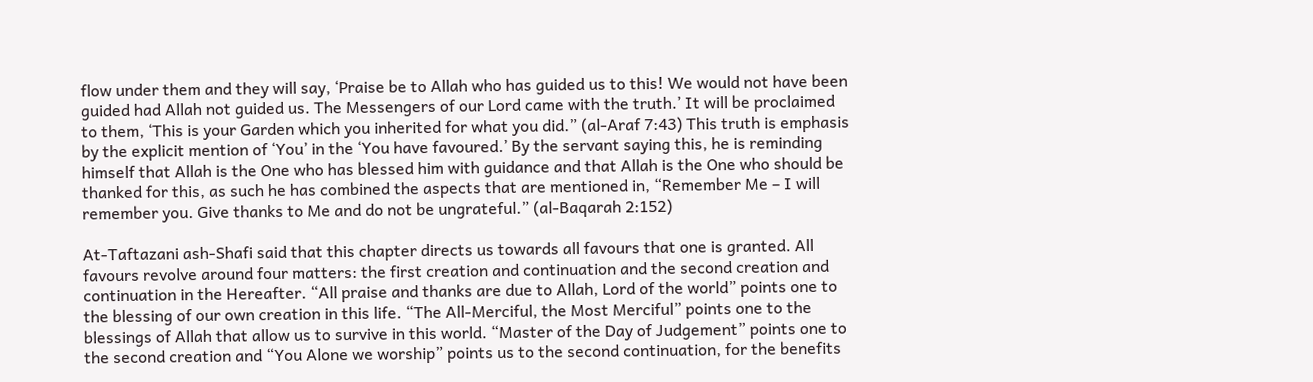flow under them and they will say, ‘Praise be to Allah who has guided us to this! We would not have been guided had Allah not guided us. The Messengers of our Lord came with the truth.’ It will be proclaimed to them, ‘This is your Garden which you inherited for what you did.” (al-Araf 7:43) This truth is emphasis by the explicit mention of ‘You’ in the ‘You have favoured.’ By the servant saying this, he is reminding himself that Allah is the One who has blessed him with guidance and that Allah is the One who should be thanked for this, as such he has combined the aspects that are mentioned in, “Remember Me – I will remember you. Give thanks to Me and do not be ungrateful.” (al-Baqarah 2:152)

At-Taftazani ash-Shafi said that this chapter directs us towards all favours that one is granted. All favours revolve around four matters: the first creation and continuation and the second creation and continuation in the Hereafter. “All praise and thanks are due to Allah, Lord of the world” points one to the blessing of our own creation in this life. “The All-Merciful, the Most Merciful” points one to the blessings of Allah that allow us to survive in this world. “Master of the Day of Judgement” points one to the second creation and “You Alone we worship” points us to the second continuation, for the benefits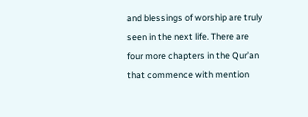and blessings of worship are truly seen in the next life. There are four more chapters in the Qur’an that commence with mention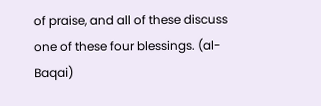of praise, and all of these discuss one of these four blessings. (al-Baqai)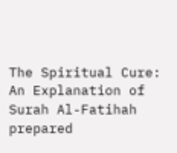The Spiritual Cure: An Explanation of Surah Al-Fatihah prepared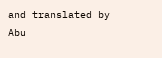and translated by Abu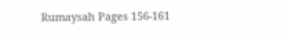Rumaysah Pages 156-161